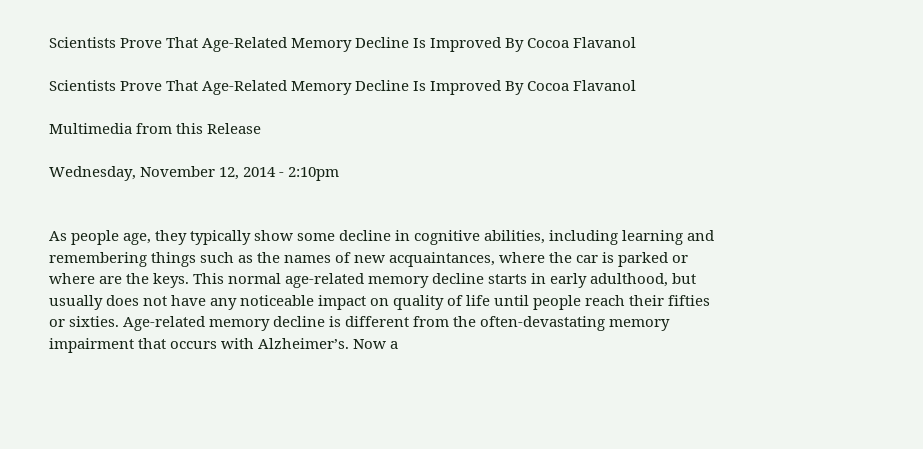Scientists Prove That Age-Related Memory Decline Is Improved By Cocoa Flavanol

Scientists Prove That Age-Related Memory Decline Is Improved By Cocoa Flavanol

Multimedia from this Release

Wednesday, November 12, 2014 - 2:10pm


As people age, they typically show some decline in cognitive abilities, including learning and remembering things such as the names of new acquaintances, where the car is parked or where are the keys. This normal age-related memory decline starts in early adulthood, but usually does not have any noticeable impact on quality of life until people reach their fifties or sixties. Age-related memory decline is different from the often-devastating memory impairment that occurs with Alzheimer’s. Now a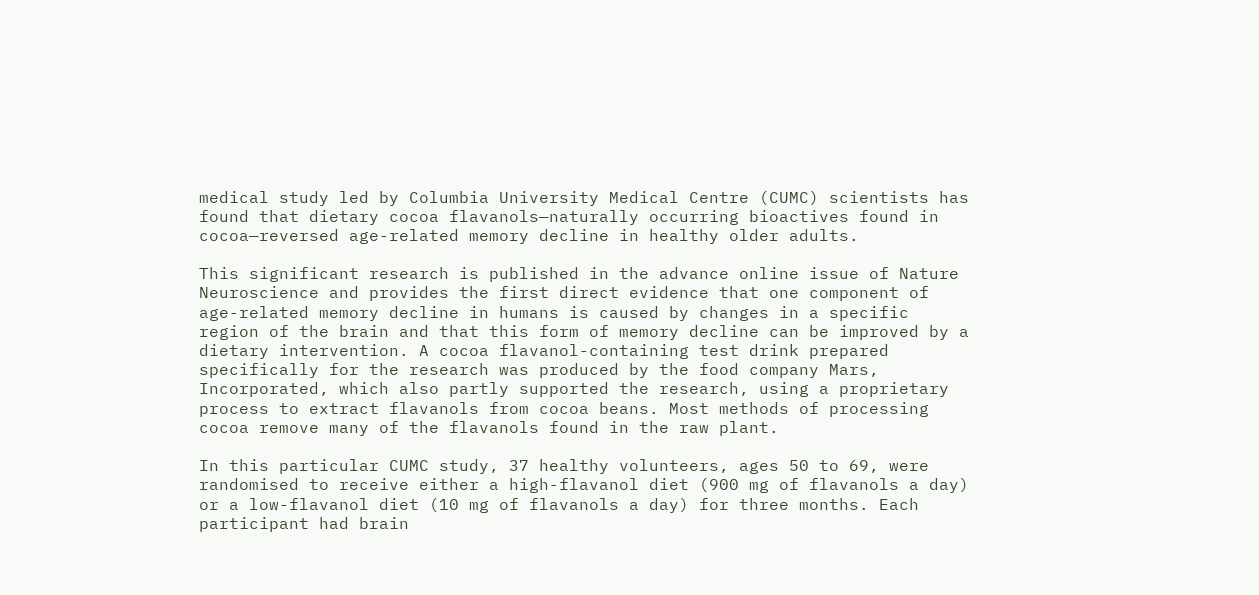medical study led by Columbia University Medical Centre (CUMC) scientists has found that dietary cocoa flavanols—naturally occurring bioactives found in cocoa—reversed age-related memory decline in healthy older adults.

This significant research is published in the advance online issue of Nature Neuroscience and provides the first direct evidence that one component of age-related memory decline in humans is caused by changes in a specific region of the brain and that this form of memory decline can be improved by a dietary intervention. A cocoa flavanol-containing test drink prepared specifically for the research was produced by the food company Mars, Incorporated, which also partly supported the research, using a proprietary process to extract flavanols from cocoa beans. Most methods of processing cocoa remove many of the flavanols found in the raw plant.

In this particular CUMC study, 37 healthy volunteers, ages 50 to 69, were randomised to receive either a high-flavanol diet (900 mg of flavanols a day) or a low-flavanol diet (10 mg of flavanols a day) for three months. Each participant had brain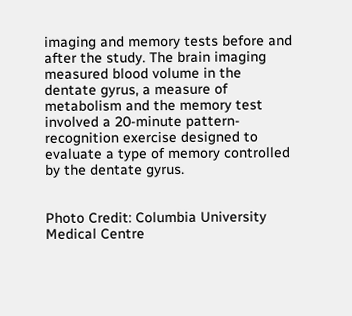imaging and memory tests before and after the study. The brain imaging measured blood volume in the dentate gyrus, a measure of metabolism and the memory test involved a 20-minute pattern-recognition exercise designed to evaluate a type of memory controlled by the dentate gyrus.


Photo Credit: Columbia University Medical Centre